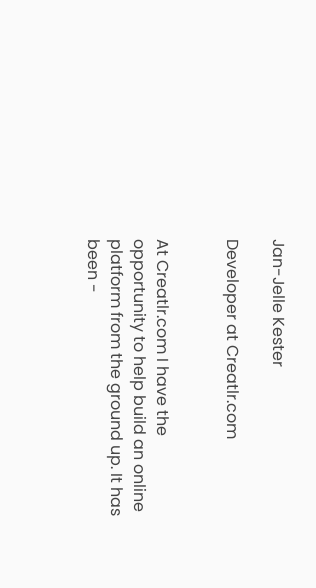Jan-Jelle Kester

Developer at Creatlr.com


At Creatlr.com I have the opportunity to help build an online platform from the ground up. It has been -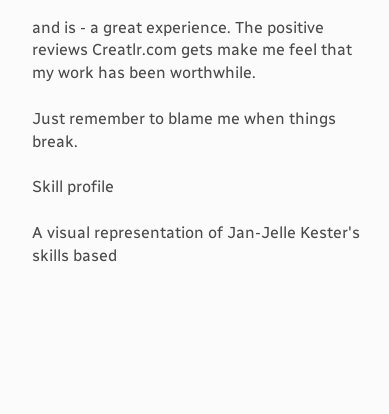and is - a great experience. The positive reviews Creatlr.com gets make me feel that my work has been worthwhile.

Just remember to blame me when things break.

Skill profile

A visual representation of Jan-Jelle Kester's skills based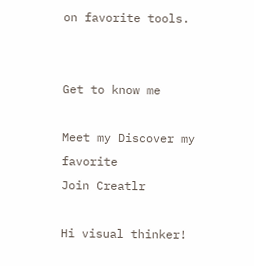on favorite tools.


Get to know me

Meet my Discover my favorite
Join Creatlr

Hi visual thinker!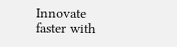Innovate faster with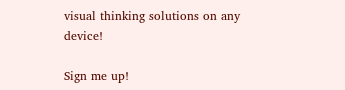visual thinking solutions on any device!

Sign me up!